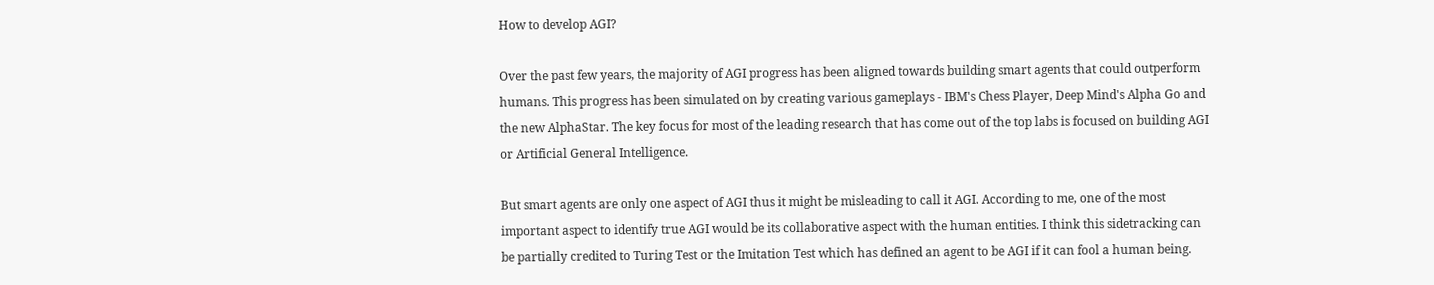How to develop AGI?

Over the past few years, the majority of AGI progress has been aligned towards building smart agents that could outperform humans. This progress has been simulated on by creating various gameplays - IBM's Chess Player, Deep Mind's Alpha Go and the new AlphaStar. The key focus for most of the leading research that has come out of the top labs is focused on building AGI or Artificial General Intelligence.

But smart agents are only one aspect of AGI thus it might be misleading to call it AGI. According to me, one of the most important aspect to identify true AGI would be its collaborative aspect with the human entities. I think this sidetracking can be partially credited to Turing Test or the Imitation Test which has defined an agent to be AGI if it can fool a human being.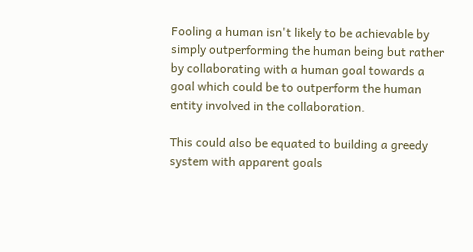Fooling a human isn't likely to be achievable by simply outperforming the human being but rather by collaborating with a human goal towards a goal which could be to outperform the human entity involved in the collaboration.

This could also be equated to building a greedy system with apparent goals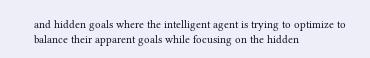and hidden goals where the intelligent agent is trying to optimize to balance their apparent goals while focusing on the hidden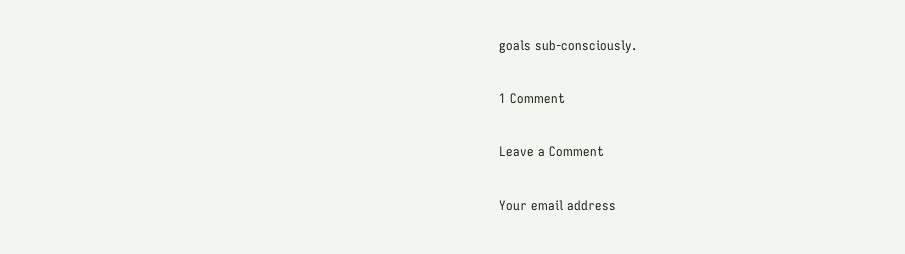goals sub-consciously.

1 Comment

Leave a Comment

Your email address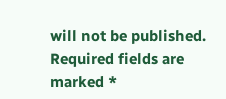will not be published. Required fields are marked *